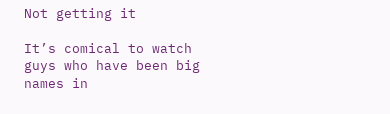Not getting it

It’s comical to watch guys who have been big names in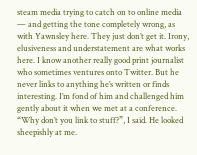steam media trying to catch on to online media — and getting the tone completely wrong, as with Yawnsley here. They just don’t get it. Irony, elusiveness and understatement are what works here. I know another really good print journalist who sometimes ventures onto Twitter. But he never links to anything he’s written or finds interesting. I’m fond of him and challenged him gently about it when we met at a conference. “Why don’t you link to stuff?”, I said. He looked sheepishly at me.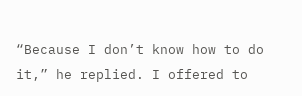“Because I don’t know how to do it,” he replied. I offered to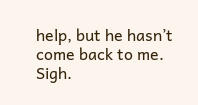help, but he hasn’t come back to me. Sigh.